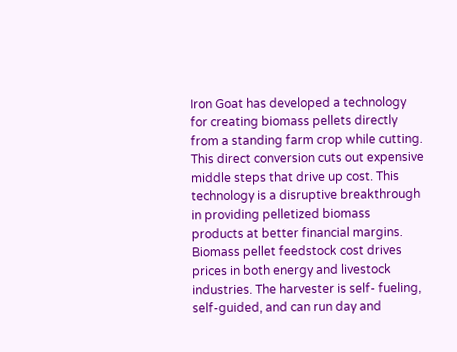Iron Goat has developed a technology for creating biomass pellets directly from a standing farm crop while cutting. This direct conversion cuts out expensive middle steps that drive up cost. This technology is a disruptive breakthrough in providing pelletized biomass products at better financial margins. Biomass pellet feedstock cost drives prices in both energy and livestock industries. The harvester is self- fueling, self-guided, and can run day and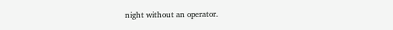night without an operator.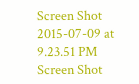Screen Shot 2015-07-09 at 9.23.51 PM Screen Shot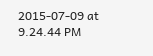2015-07-09 at 9.24.44 PM